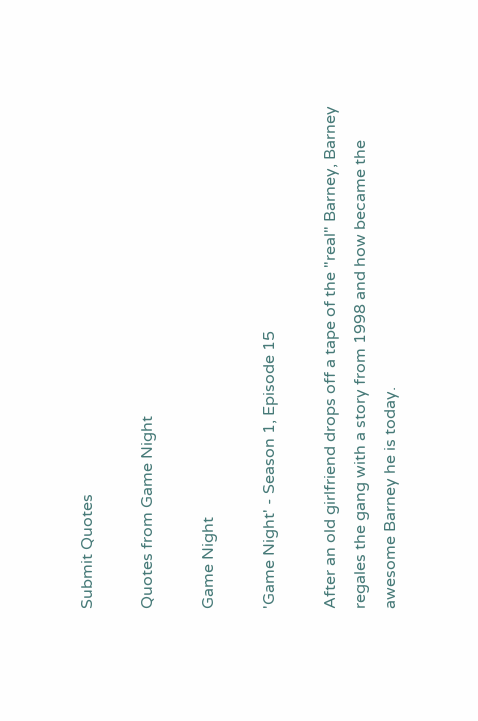Submit Quotes

Quotes from Game Night

Game Night

'Game Night' - Season 1, Episode 15

After an old girlfriend drops off a tape of the "real" Barney, Barney regales the gang with a story from 1998 and how became the awesome Barney he is today.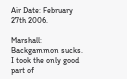Air Date: February 27th 2006.

Marshall: Backgammon sucks. I took the only good part of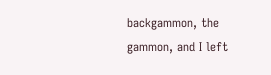backgammon, the gammon, and I left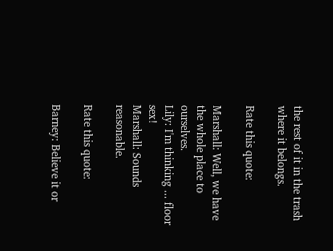the rest of it in the trash where it belongs.

Rate this quote:

Marshall: Well, we have the whole place to ourselves.
Lily: I'm thinking ... floor sex!
Marshall: Sounds reasonable.

Rate this quote:

Barney: Believe it or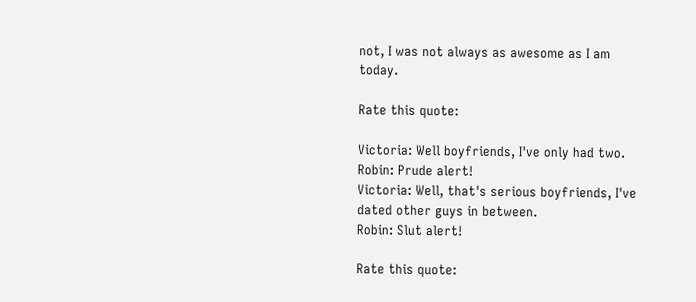not, I was not always as awesome as I am today.

Rate this quote:

Victoria: Well boyfriends, I've only had two.
Robin: Prude alert!
Victoria: Well, that's serious boyfriends, I've dated other guys in between.
Robin: Slut alert!

Rate this quote: